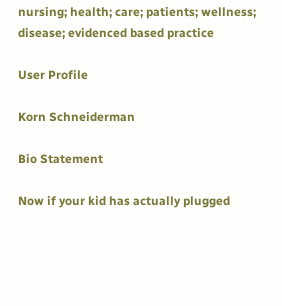nursing; health; care; patients; wellness; disease; evidenced based practice

User Profile

Korn Schneiderman

Bio Statement

Now if your kid has actually plugged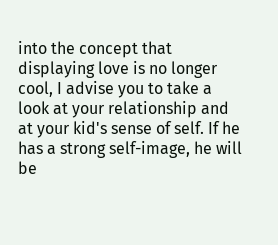into the concept that displaying love is no longer cool, I advise you to take a look at your relationship and at your kid's sense of self. If he has a strong self-image, he will be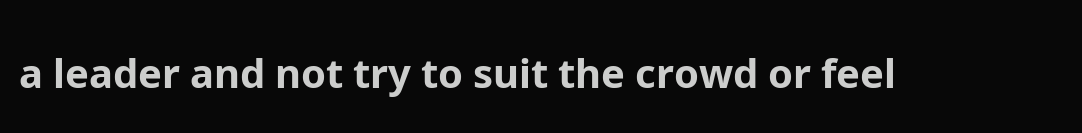a leader and not try to suit the crowd or feel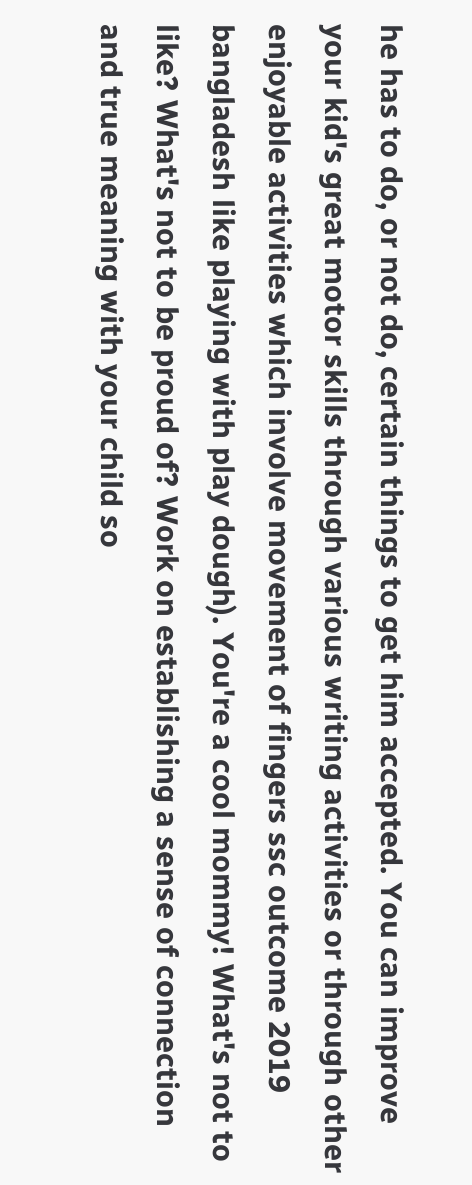he has to do, or not do, certain things to get him accepted. You can improve your kid's great motor skills through various writing activities or through other enjoyable activities which involve movement of fingers ssc outcome 2019 bangladesh like playing with play dough). You're a cool mommy! What's not to like? What's not to be proud of? Work on establishing a sense of connection and true meaning with your child so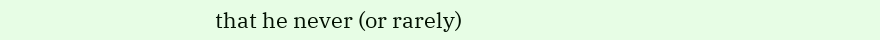that he never (or rarely)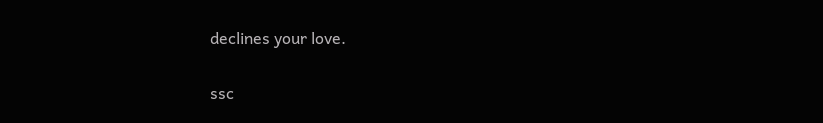declines your love.

ssc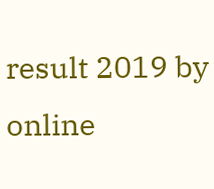result 2019 by online